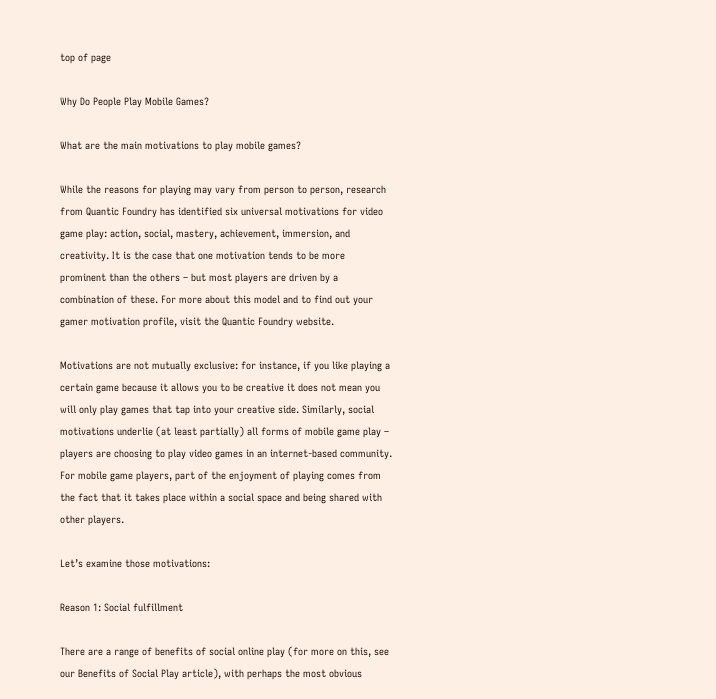top of page

Why Do People Play Mobile Games?

What are the main motivations to play mobile games?

While the reasons for playing may vary from person to person, research from Quantic Foundry has identified six universal motivations for video game play: action, social, mastery, achievement, immersion, and creativity. It is the case that one motivation tends to be more prominent than the others – but most players are driven by a combination of these. For more about this model and to find out your gamer motivation profile, visit the Quantic Foundry website.

Motivations are not mutually exclusive: for instance, if you like playing a certain game because it allows you to be creative it does not mean you will only play games that tap into your creative side. Similarly, social motivations underlie (at least partially) all forms of mobile game play – players are choosing to play video games in an internet-based community. For mobile game players, part of the enjoyment of playing comes from the fact that it takes place within a social space and being shared with other players.

Let’s examine those motivations:

Reason 1: Social fulfillment

There are a range of benefits of social online play (for more on this, see our Benefits of Social Play article), with perhaps the most obvious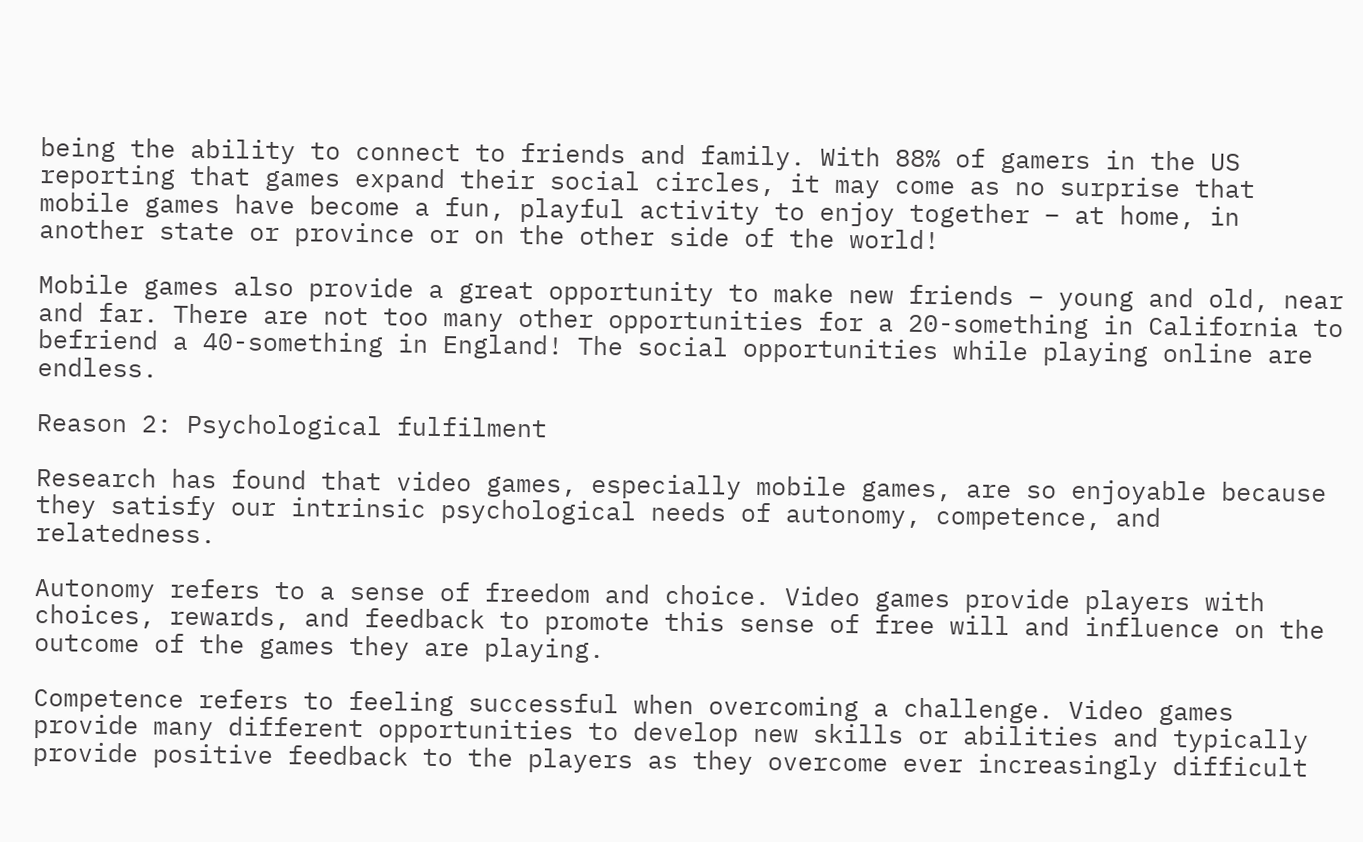being the ability to connect to friends and family. With 88% of gamers in the US reporting that games expand their social circles, it may come as no surprise that mobile games have become a fun, playful activity to enjoy together – at home, in another state or province or on the other side of the world!

Mobile games also provide a great opportunity to make new friends – young and old, near and far. There are not too many other opportunities for a 20-something in California to befriend a 40-something in England! The social opportunities while playing online are endless.

Reason 2: Psychological fulfilment

Research has found that video games, especially mobile games, are so enjoyable because they satisfy our intrinsic psychological needs of autonomy, competence, and relatedness.

Autonomy refers to a sense of freedom and choice. Video games provide players with choices, rewards, and feedback to promote this sense of free will and influence on the outcome of the games they are playing.

Competence refers to feeling successful when overcoming a challenge. Video games provide many different opportunities to develop new skills or abilities and typically provide positive feedback to the players as they overcome ever increasingly difficult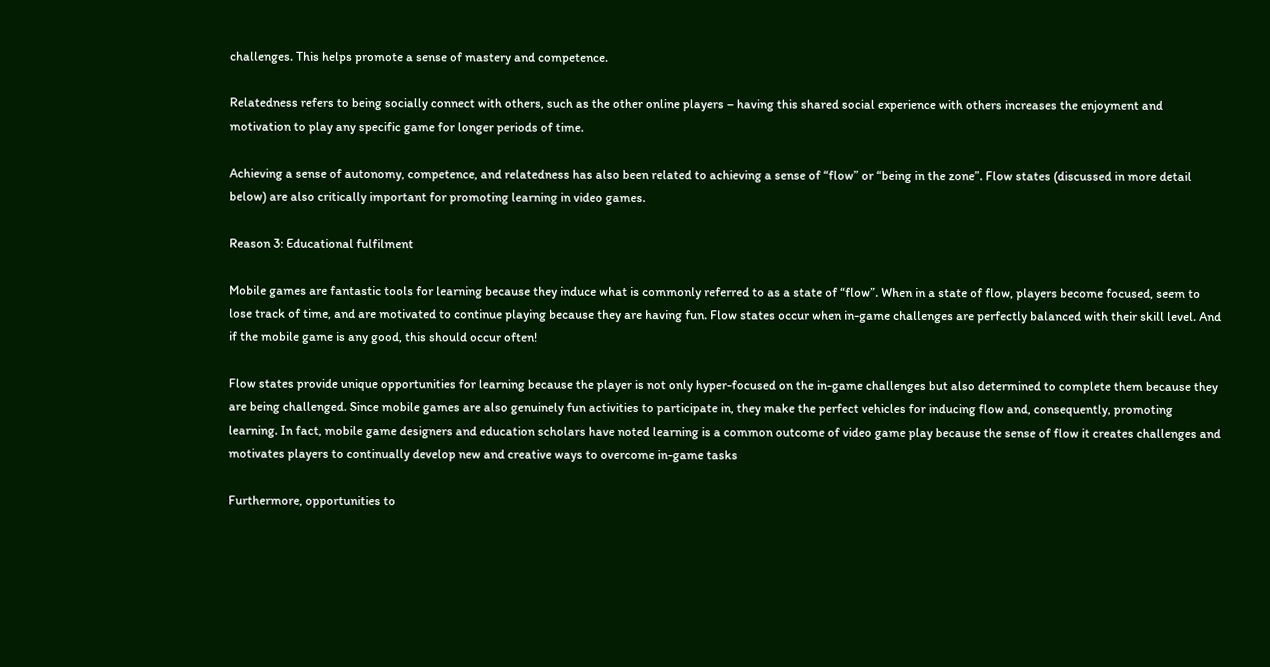challenges. This helps promote a sense of mastery and competence.

Relatedness refers to being socially connect with others, such as the other online players – having this shared social experience with others increases the enjoyment and motivation to play any specific game for longer periods of time.

Achieving a sense of autonomy, competence, and relatedness has also been related to achieving a sense of “flow” or “being in the zone”. Flow states (discussed in more detail below) are also critically important for promoting learning in video games.

Reason 3: Educational fulfilment

Mobile games are fantastic tools for learning because they induce what is commonly referred to as a state of “flow”. When in a state of flow, players become focused, seem to lose track of time, and are motivated to continue playing because they are having fun. Flow states occur when in-game challenges are perfectly balanced with their skill level. And if the mobile game is any good, this should occur often!

Flow states provide unique opportunities for learning because the player is not only hyper-focused on the in-game challenges but also determined to complete them because they are being challenged. Since mobile games are also genuinely fun activities to participate in, they make the perfect vehicles for inducing flow and, consequently, promoting learning. In fact, mobile game designers and education scholars have noted learning is a common outcome of video game play because the sense of flow it creates challenges and motivates players to continually develop new and creative ways to overcome in-game tasks

Furthermore, opportunities to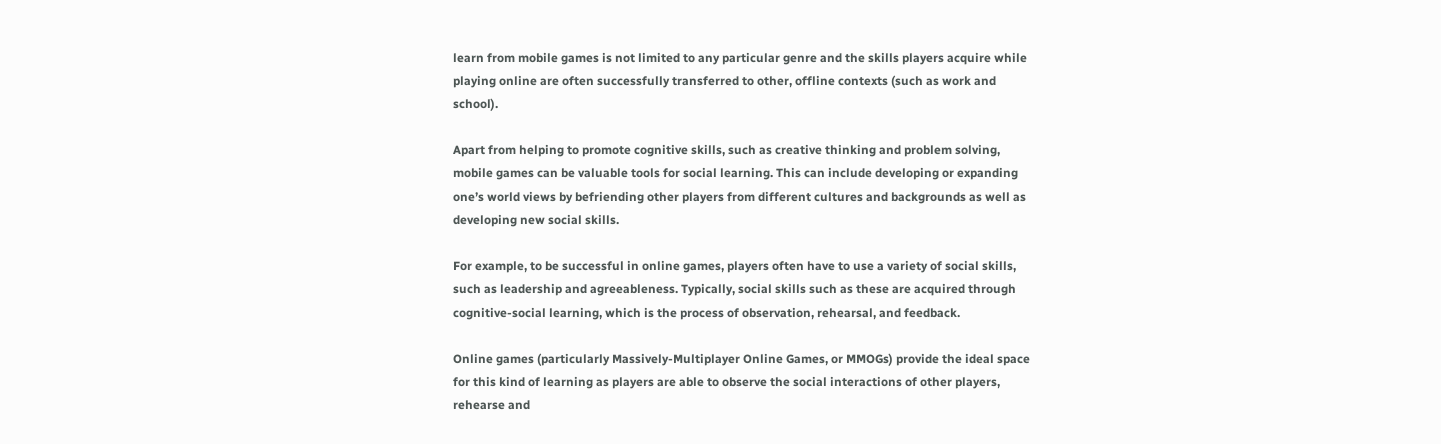learn from mobile games is not limited to any particular genre and the skills players acquire while playing online are often successfully transferred to other, offline contexts (such as work and school).

Apart from helping to promote cognitive skills, such as creative thinking and problem solving, mobile games can be valuable tools for social learning. This can include developing or expanding one’s world views by befriending other players from different cultures and backgrounds as well as developing new social skills.

For example, to be successful in online games, players often have to use a variety of social skills, such as leadership and agreeableness. Typically, social skills such as these are acquired through cognitive-social learning, which is the process of observation, rehearsal, and feedback.

Online games (particularly Massively-Multiplayer Online Games, or MMOGs) provide the ideal space for this kind of learning as players are able to observe the social interactions of other players, rehearse and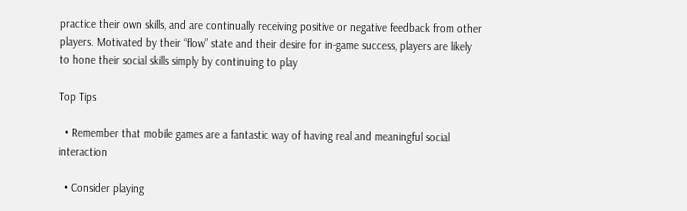practice their own skills, and are continually receiving positive or negative feedback from other players. Motivated by their “flow” state and their desire for in-game success, players are likely to hone their social skills simply by continuing to play

Top Tips

  • Remember that mobile games are a fantastic way of having real and meaningful social interaction

  • Consider playing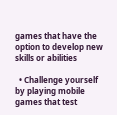games that have the option to develop new skills or abilities

  • Challenge yourself by playing mobile games that test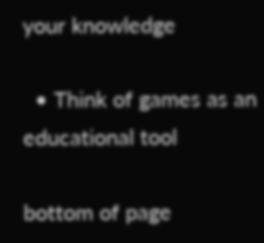your knowledge

  • Think of games as an educational tool

bottom of page